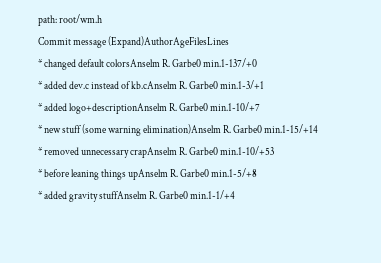path: root/wm.h
Commit message (Expand)AuthorAgeFilesLines
* changed default colorsAnselm R. Garbe0 min.1-137/+0
* added dev.c instead of kb.cAnselm R. Garbe0 min.1-3/+1
* added logo+descriptionAnselm R. Garbe0 min.1-10/+7
* new stuff (some warning elimination)Anselm R. Garbe0 min.1-15/+14
* removed unnecessary crapAnselm R. Garbe0 min.1-10/+53
* before leaning things upAnselm R. Garbe0 min.1-5/+8
* added gravity stuffAnselm R. Garbe0 min.1-1/+4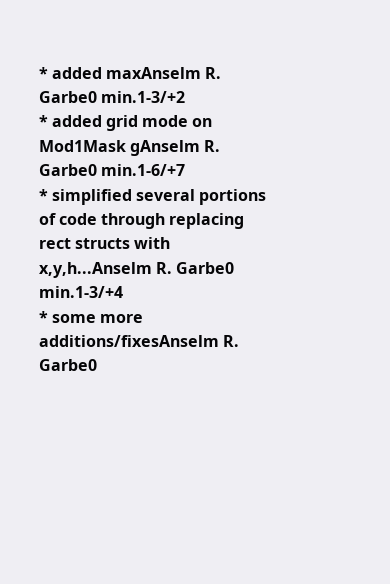* added maxAnselm R. Garbe0 min.1-3/+2
* added grid mode on Mod1Mask gAnselm R. Garbe0 min.1-6/+7
* simplified several portions of code through replacing rect structs with x,y,h...Anselm R. Garbe0 min.1-3/+4
* some more additions/fixesAnselm R. Garbe0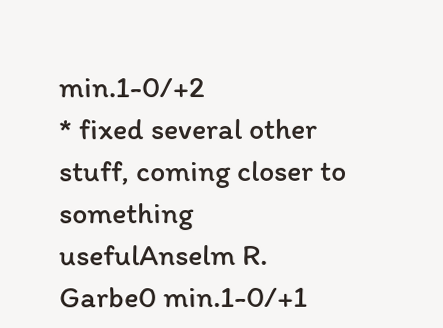min.1-0/+2
* fixed several other stuff, coming closer to something usefulAnselm R. Garbe0 min.1-0/+1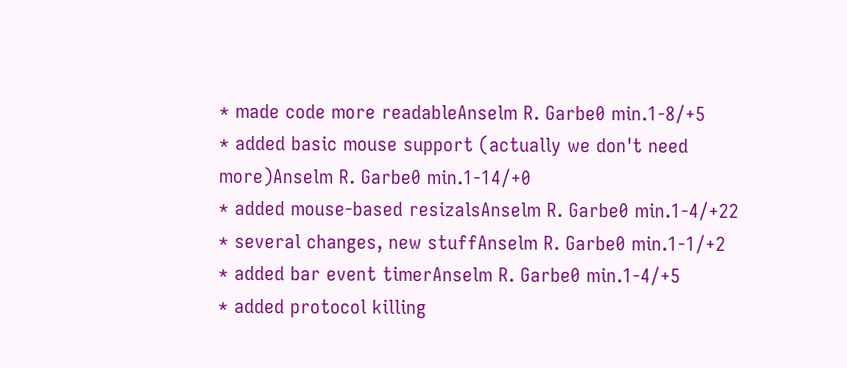* made code more readableAnselm R. Garbe0 min.1-8/+5
* added basic mouse support (actually we don't need more)Anselm R. Garbe0 min.1-14/+0
* added mouse-based resizalsAnselm R. Garbe0 min.1-4/+22
* several changes, new stuffAnselm R. Garbe0 min.1-1/+2
* added bar event timerAnselm R. Garbe0 min.1-4/+5
* added protocol killing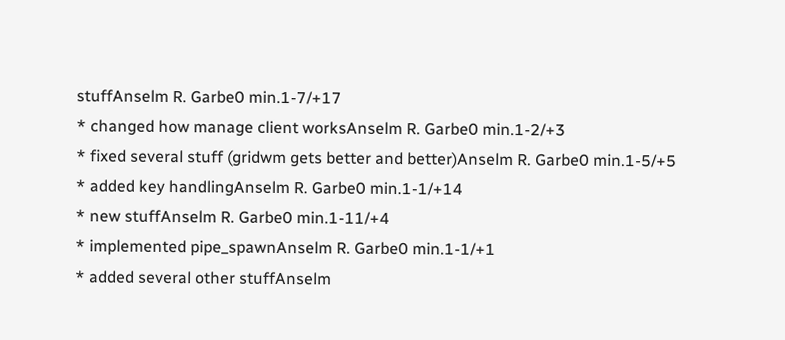stuffAnselm R. Garbe0 min.1-7/+17
* changed how manage client worksAnselm R. Garbe0 min.1-2/+3
* fixed several stuff (gridwm gets better and better)Anselm R. Garbe0 min.1-5/+5
* added key handlingAnselm R. Garbe0 min.1-1/+14
* new stuffAnselm R. Garbe0 min.1-11/+4
* implemented pipe_spawnAnselm R. Garbe0 min.1-1/+1
* added several other stuffAnselm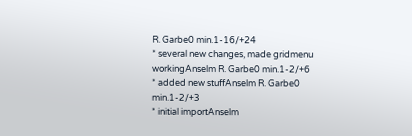R. Garbe0 min.1-16/+24
* several new changes, made gridmenu workingAnselm R. Garbe0 min.1-2/+6
* added new stuffAnselm R. Garbe0 min.1-2/+3
* initial importAnselm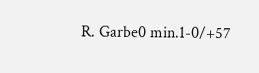R. Garbe0 min.1-0/+57